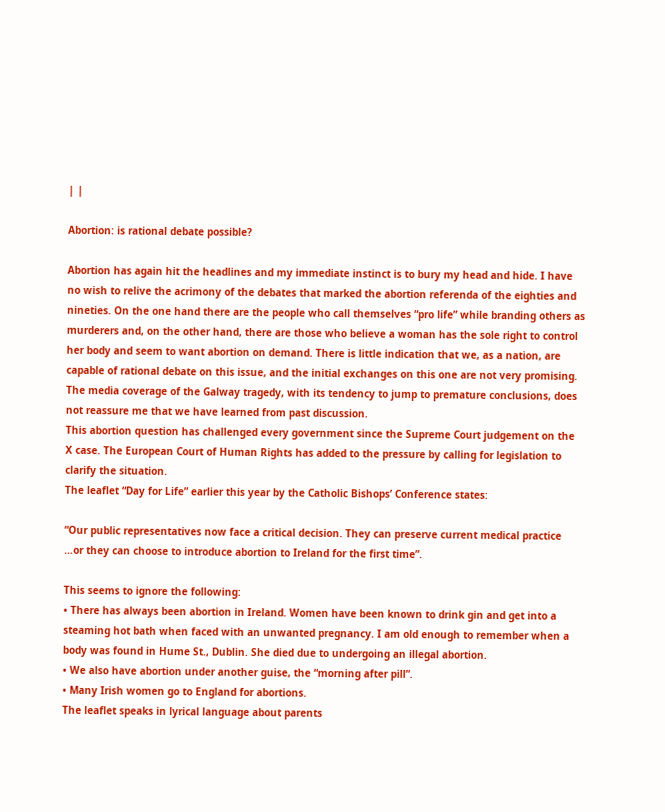| |

Abortion: is rational debate possible?

Abortion has again hit the headlines and my immediate instinct is to bury my head and hide. I have no wish to relive the acrimony of the debates that marked the abortion referenda of the eighties and nineties. On the one hand there are the people who call themselves “pro life” while branding others as murderers and, on the other hand, there are those who believe a woman has the sole right to control her body and seem to want abortion on demand. There is little indication that we, as a nation, are capable of rational debate on this issue, and the initial exchanges on this one are not very promising. The media coverage of the Galway tragedy, with its tendency to jump to premature conclusions, does not reassure me that we have learned from past discussion.
This abortion question has challenged every government since the Supreme Court judgement on the X case. The European Court of Human Rights has added to the pressure by calling for legislation to clarify the situation.
The leaflet “Day for Life” earlier this year by the Catholic Bishops’ Conference states:

“Our public representatives now face a critical decision. They can preserve current medical practice …or they can choose to introduce abortion to Ireland for the first time”.

This seems to ignore the following:
• There has always been abortion in Ireland. Women have been known to drink gin and get into a steaming hot bath when faced with an unwanted pregnancy. I am old enough to remember when a body was found in Hume St., Dublin. She died due to undergoing an illegal abortion.
• We also have abortion under another guise, the “morning after pill”.
• Many Irish women go to England for abortions.
The leaflet speaks in lyrical language about parents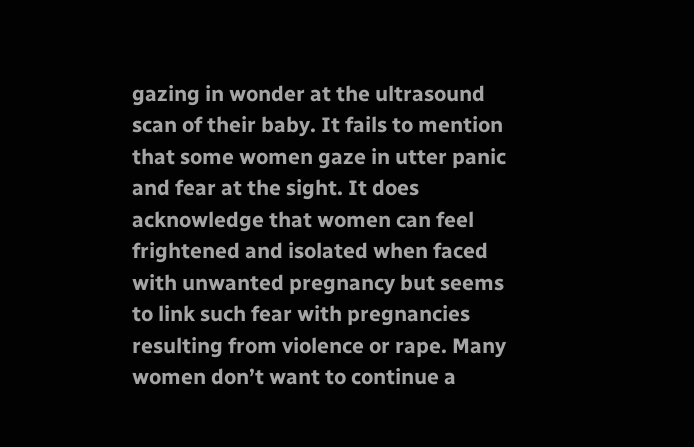gazing in wonder at the ultrasound scan of their baby. It fails to mention that some women gaze in utter panic and fear at the sight. It does acknowledge that women can feel frightened and isolated when faced with unwanted pregnancy but seems to link such fear with pregnancies resulting from violence or rape. Many women don’t want to continue a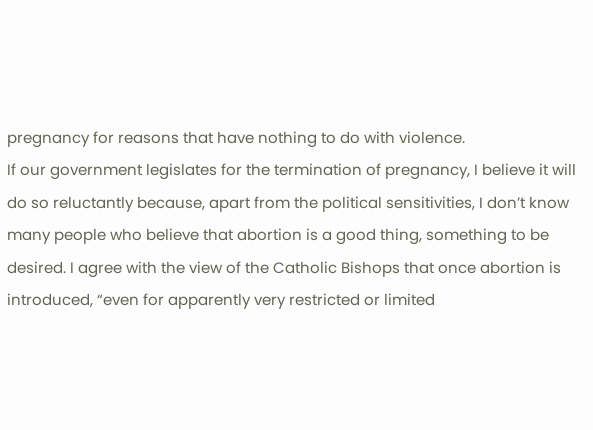pregnancy for reasons that have nothing to do with violence.
If our government legislates for the termination of pregnancy, I believe it will do so reluctantly because, apart from the political sensitivities, I don’t know many people who believe that abortion is a good thing, something to be desired. I agree with the view of the Catholic Bishops that once abortion is introduced, “even for apparently very restricted or limited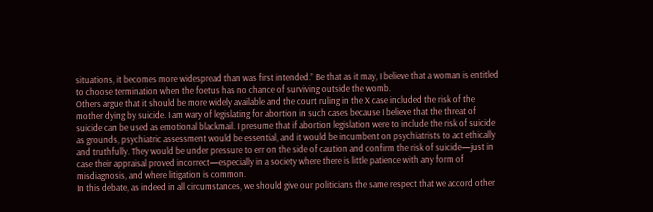situations, it becomes more widespread than was first intended.” Be that as it may, I believe that a woman is entitled to choose termination when the foetus has no chance of surviving outside the womb.
Others argue that it should be more widely available and the court ruling in the X case included the risk of the mother dying by suicide. I am wary of legislating for abortion in such cases because I believe that the threat of suicide can be used as emotional blackmail. I presume that if abortion legislation were to include the risk of suicide as grounds, psychiatric assessment would be essential, and it would be incumbent on psychiatrists to act ethically and truthfully. They would be under pressure to err on the side of caution and confirm the risk of suicide—just in case their appraisal proved incorrect—especially in a society where there is little patience with any form of misdiagnosis, and where litigation is common.
In this debate, as indeed in all circumstances, we should give our politicians the same respect that we accord other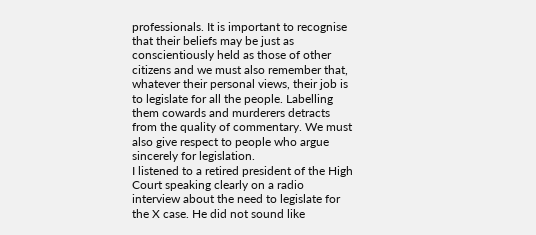professionals. It is important to recognise that their beliefs may be just as conscientiously held as those of other citizens and we must also remember that, whatever their personal views, their job is to legislate for all the people. Labelling them cowards and murderers detracts from the quality of commentary. We must also give respect to people who argue sincerely for legislation.
I listened to a retired president of the High Court speaking clearly on a radio interview about the need to legislate for the X case. He did not sound like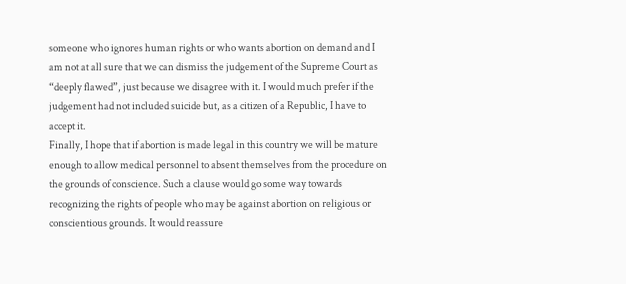someone who ignores human rights or who wants abortion on demand and I am not at all sure that we can dismiss the judgement of the Supreme Court as “deeply flawed”, just because we disagree with it. I would much prefer if the judgement had not included suicide but, as a citizen of a Republic, I have to accept it.
Finally, I hope that if abortion is made legal in this country we will be mature enough to allow medical personnel to absent themselves from the procedure on the grounds of conscience. Such a clause would go some way towards recognizing the rights of people who may be against abortion on religious or conscientious grounds. It would reassure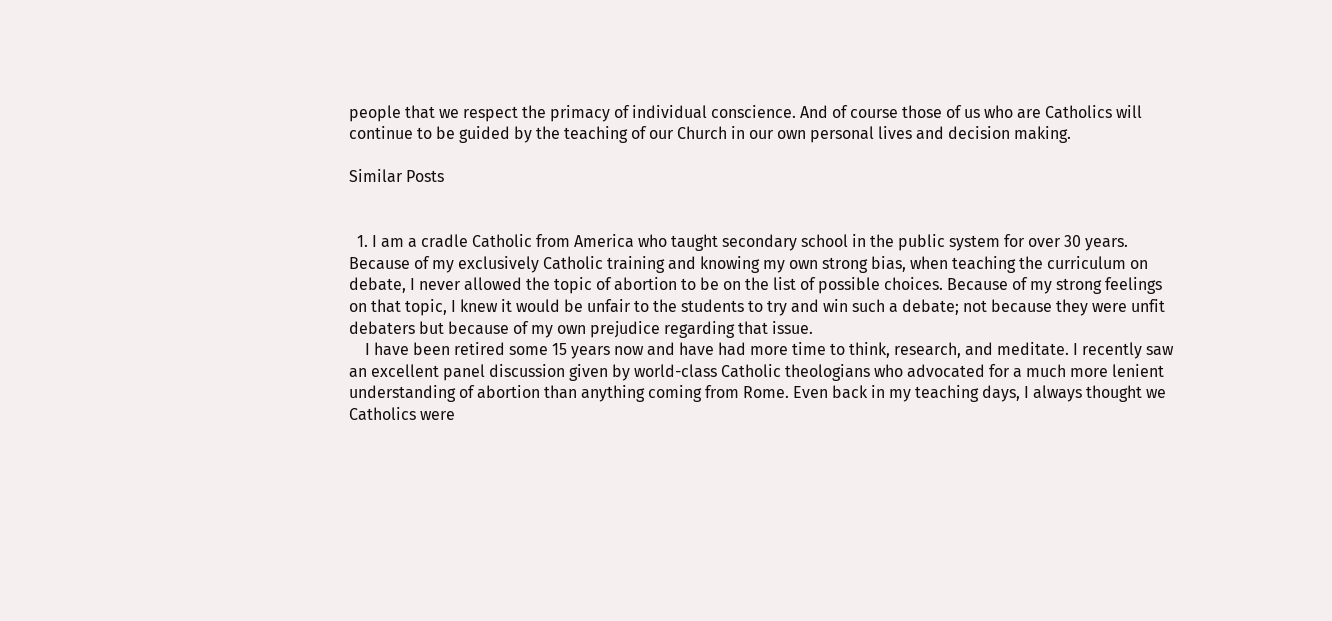people that we respect the primacy of individual conscience. And of course those of us who are Catholics will continue to be guided by the teaching of our Church in our own personal lives and decision making.

Similar Posts


  1. I am a cradle Catholic from America who taught secondary school in the public system for over 30 years. Because of my exclusively Catholic training and knowing my own strong bias, when teaching the curriculum on debate, I never allowed the topic of abortion to be on the list of possible choices. Because of my strong feelings on that topic, I knew it would be unfair to the students to try and win such a debate; not because they were unfit debaters but because of my own prejudice regarding that issue.
    I have been retired some 15 years now and have had more time to think, research, and meditate. I recently saw an excellent panel discussion given by world-class Catholic theologians who advocated for a much more lenient understanding of abortion than anything coming from Rome. Even back in my teaching days, I always thought we Catholics were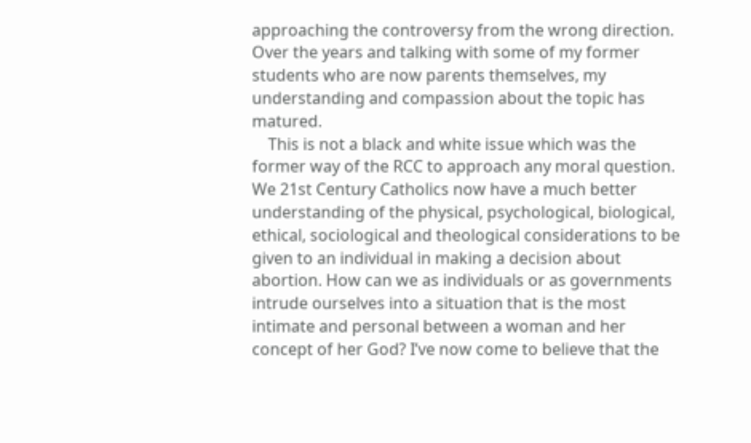approaching the controversy from the wrong direction. Over the years and talking with some of my former students who are now parents themselves, my understanding and compassion about the topic has matured.
    This is not a black and white issue which was the former way of the RCC to approach any moral question. We 21st Century Catholics now have a much better understanding of the physical, psychological, biological, ethical, sociological and theological considerations to be given to an individual in making a decision about abortion. How can we as individuals or as governments intrude ourselves into a situation that is the most intimate and personal between a woman and her concept of her God? I’ve now come to believe that the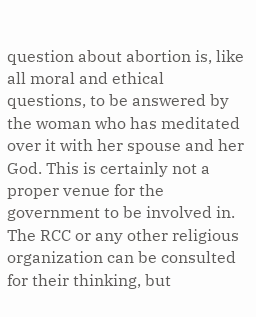question about abortion is, like all moral and ethical questions, to be answered by the woman who has meditated over it with her spouse and her God. This is certainly not a proper venue for the government to be involved in. The RCC or any other religious organization can be consulted for their thinking, but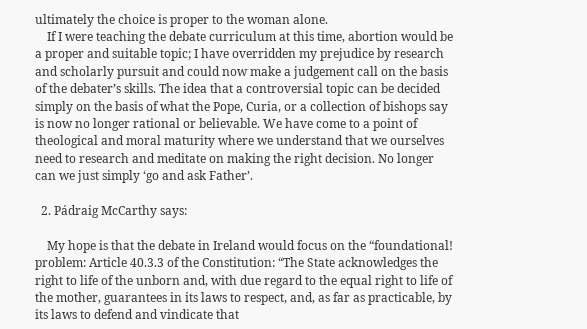ultimately the choice is proper to the woman alone.
    If I were teaching the debate curriculum at this time, abortion would be a proper and suitable topic; I have overridden my prejudice by research and scholarly pursuit and could now make a judgement call on the basis of the debater’s skills. The idea that a controversial topic can be decided simply on the basis of what the Pope, Curia, or a collection of bishops say is now no longer rational or believable. We have come to a point of theological and moral maturity where we understand that we ourselves need to research and meditate on making the right decision. No longer can we just simply ‘go and ask Father’.

  2. Pádraig McCarthy says:

    My hope is that the debate in Ireland would focus on the “foundational! problem: Article 40.3.3 of the Constitution: “The State acknowledges the right to life of the unborn and, with due regard to the equal right to life of the mother, guarantees in its laws to respect, and, as far as practicable, by its laws to defend and vindicate that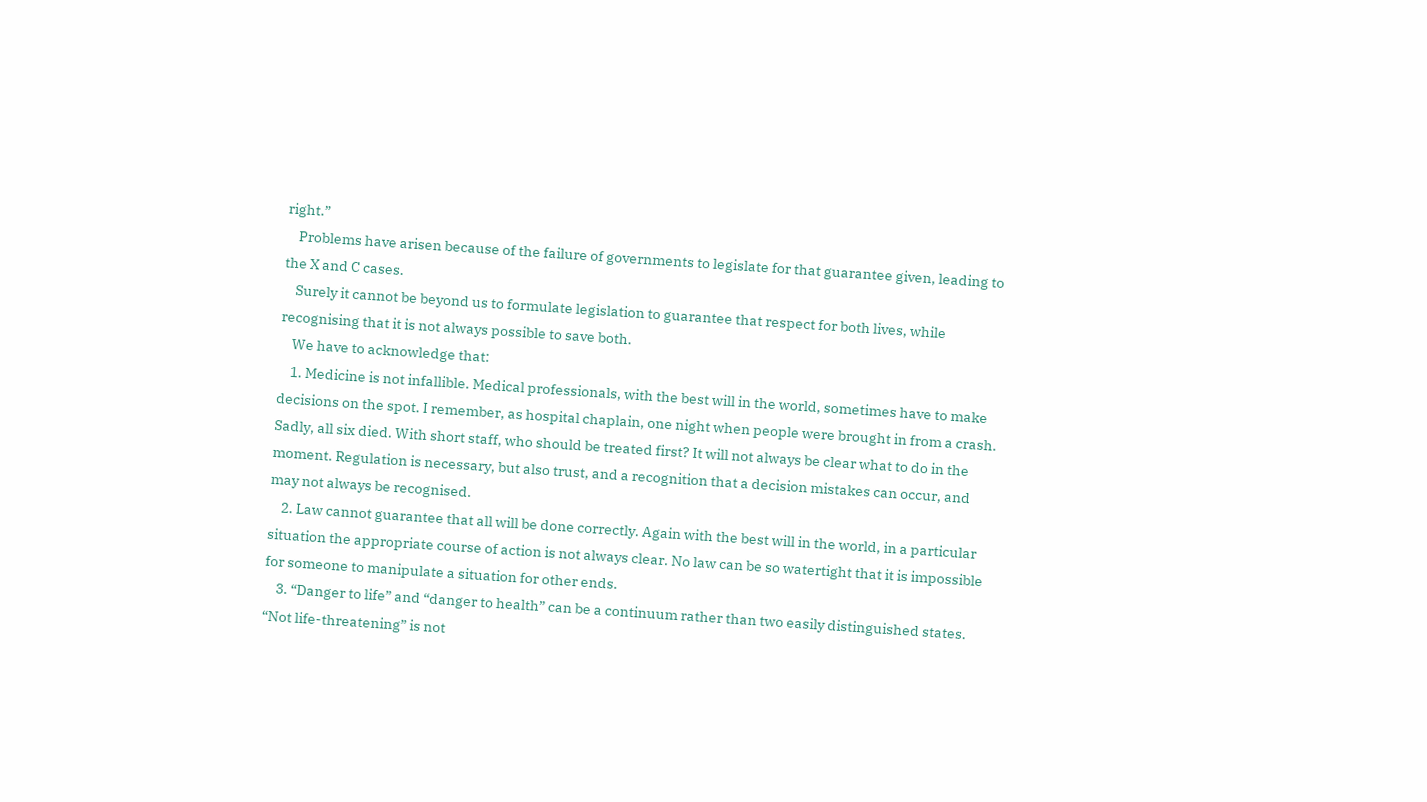right.”
    Problems have arisen because of the failure of governments to legislate for that guarantee given, leading to the X and C cases.
    Surely it cannot be beyond us to formulate legislation to guarantee that respect for both lives, while recognising that it is not always possible to save both.
    We have to acknowledge that:
    1. Medicine is not infallible. Medical professionals, with the best will in the world, sometimes have to make decisions on the spot. I remember, as hospital chaplain, one night when people were brought in from a crash. Sadly, all six died. With short staff, who should be treated first? It will not always be clear what to do in the moment. Regulation is necessary, but also trust, and a recognition that a decision mistakes can occur, and may not always be recognised.
    2. Law cannot guarantee that all will be done correctly. Again with the best will in the world, in a particular situation the appropriate course of action is not always clear. No law can be so watertight that it is impossible for someone to manipulate a situation for other ends.
    3. “Danger to life” and “danger to health” can be a continuum rather than two easily distinguished states. “Not life-threatening” is not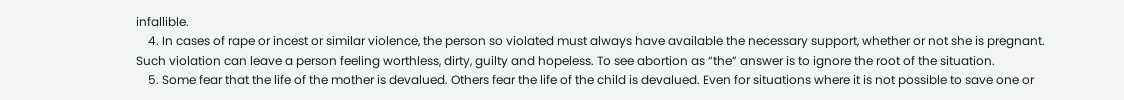infallible.
    4. In cases of rape or incest or similar violence, the person so violated must always have available the necessary support, whether or not she is pregnant. Such violation can leave a person feeling worthless, dirty, guilty and hopeless. To see abortion as “the” answer is to ignore the root of the situation.
    5. Some fear that the life of the mother is devalued. Others fear the life of the child is devalued. Even for situations where it is not possible to save one or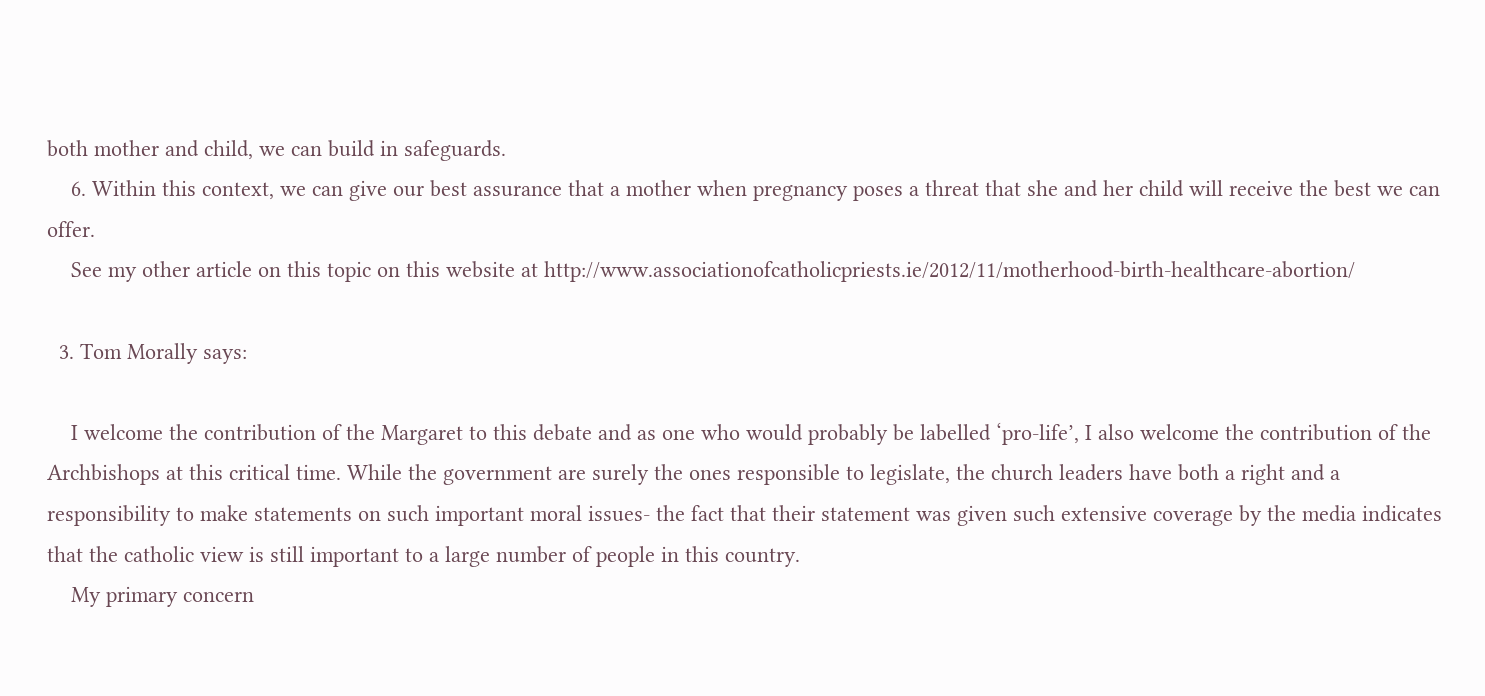both mother and child, we can build in safeguards.
    6. Within this context, we can give our best assurance that a mother when pregnancy poses a threat that she and her child will receive the best we can offer.
    See my other article on this topic on this website at http://www.associationofcatholicpriests.ie/2012/11/motherhood-birth-healthcare-abortion/

  3. Tom Morally says:

    I welcome the contribution of the Margaret to this debate and as one who would probably be labelled ‘pro-life’, I also welcome the contribution of the Archbishops at this critical time. While the government are surely the ones responsible to legislate, the church leaders have both a right and a responsibility to make statements on such important moral issues- the fact that their statement was given such extensive coverage by the media indicates that the catholic view is still important to a large number of people in this country.
    My primary concern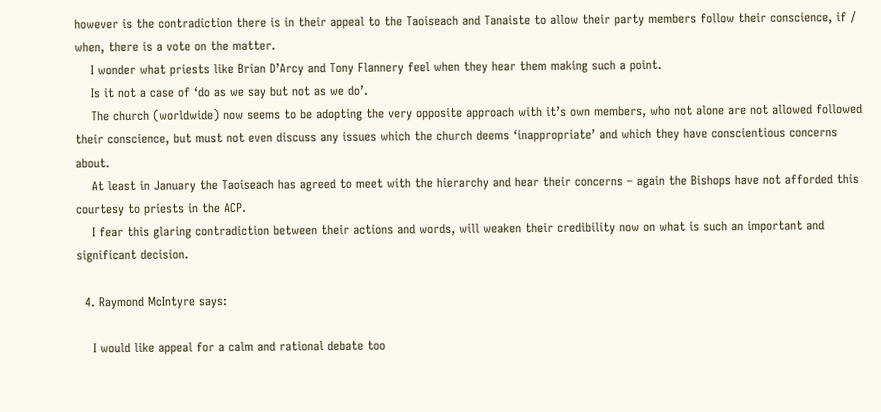however is the contradiction there is in their appeal to the Taoiseach and Tanaiste to allow their party members follow their conscience, if / when, there is a vote on the matter.
    I wonder what priests like Brian D’Arcy and Tony Flannery feel when they hear them making such a point.
    Is it not a case of ‘do as we say but not as we do’.
    The church (worldwide) now seems to be adopting the very opposite approach with it’s own members, who not alone are not allowed followed their conscience, but must not even discuss any issues which the church deems ‘inappropriate’ and which they have conscientious concerns about.
    At least in January the Taoiseach has agreed to meet with the hierarchy and hear their concerns – again the Bishops have not afforded this courtesy to priests in the ACP.
    I fear this glaring contradiction between their actions and words, will weaken their credibility now on what is such an important and significant decision.

  4. Raymond McIntyre says:

    I would like appeal for a calm and rational debate too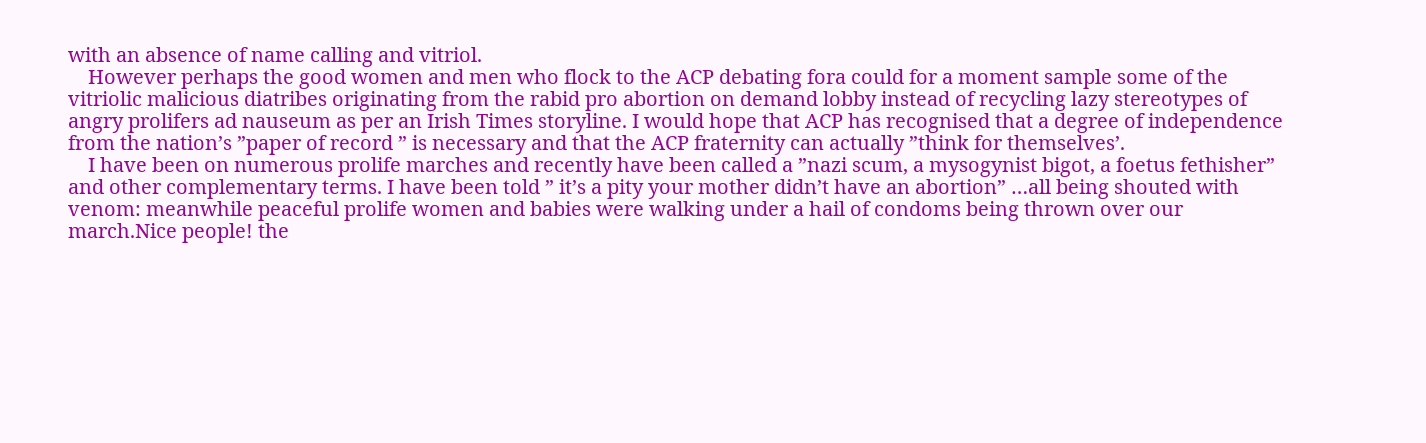with an absence of name calling and vitriol.
    However perhaps the good women and men who flock to the ACP debating fora could for a moment sample some of the vitriolic malicious diatribes originating from the rabid pro abortion on demand lobby instead of recycling lazy stereotypes of angry prolifers ad nauseum as per an Irish Times storyline. I would hope that ACP has recognised that a degree of independence from the nation’s ”paper of record ” is necessary and that the ACP fraternity can actually ”think for themselves’.
    I have been on numerous prolife marches and recently have been called a ”nazi scum, a mysogynist bigot, a foetus fethisher” and other complementary terms. I have been told ” it’s a pity your mother didn’t have an abortion” …all being shouted with venom: meanwhile peaceful prolife women and babies were walking under a hail of condoms being thrown over our march.Nice people! the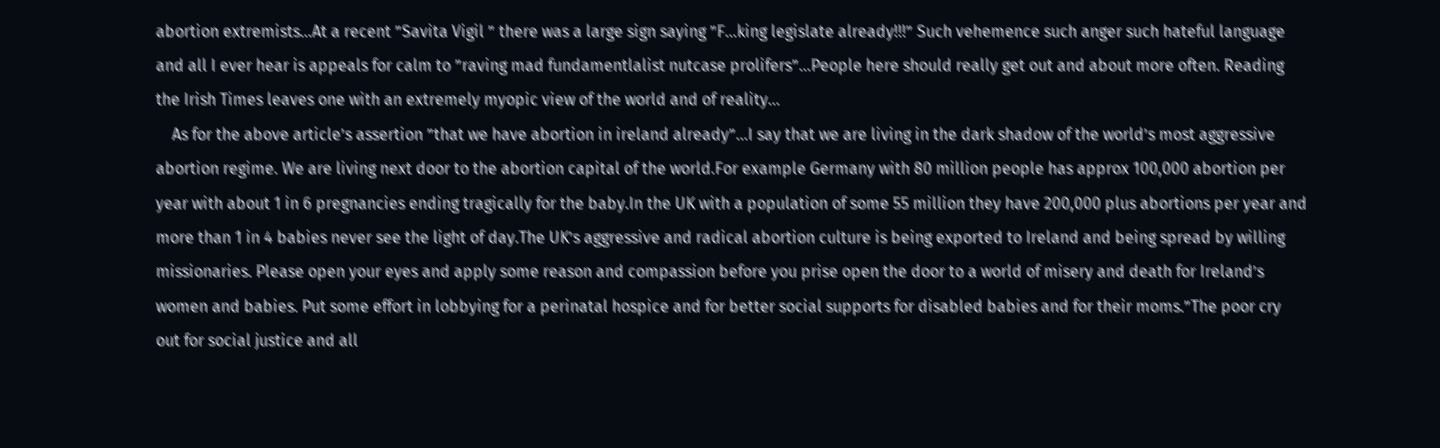abortion extremists…At a recent ”Savita Vigil ” there was a large sign saying ”F…king legislate already!!!” Such vehemence such anger such hateful language and all I ever hear is appeals for calm to ”raving mad fundamentlalist nutcase prolifers”…People here should really get out and about more often. Reading the Irish Times leaves one with an extremely myopic view of the world and of reality…
    As for the above article’s assertion ”that we have abortion in ireland already”…I say that we are living in the dark shadow of the world’s most aggressive abortion regime. We are living next door to the abortion capital of the world.For example Germany with 80 million people has approx 100,000 abortion per year with about 1 in 6 pregnancies ending tragically for the baby.In the UK with a population of some 55 million they have 200,000 plus abortions per year and more than 1 in 4 babies never see the light of day.The UK’s aggressive and radical abortion culture is being exported to Ireland and being spread by willing missionaries. Please open your eyes and apply some reason and compassion before you prise open the door to a world of misery and death for Ireland’s women and babies. Put some effort in lobbying for a perinatal hospice and for better social supports for disabled babies and for their moms.”The poor cry out for social justice and all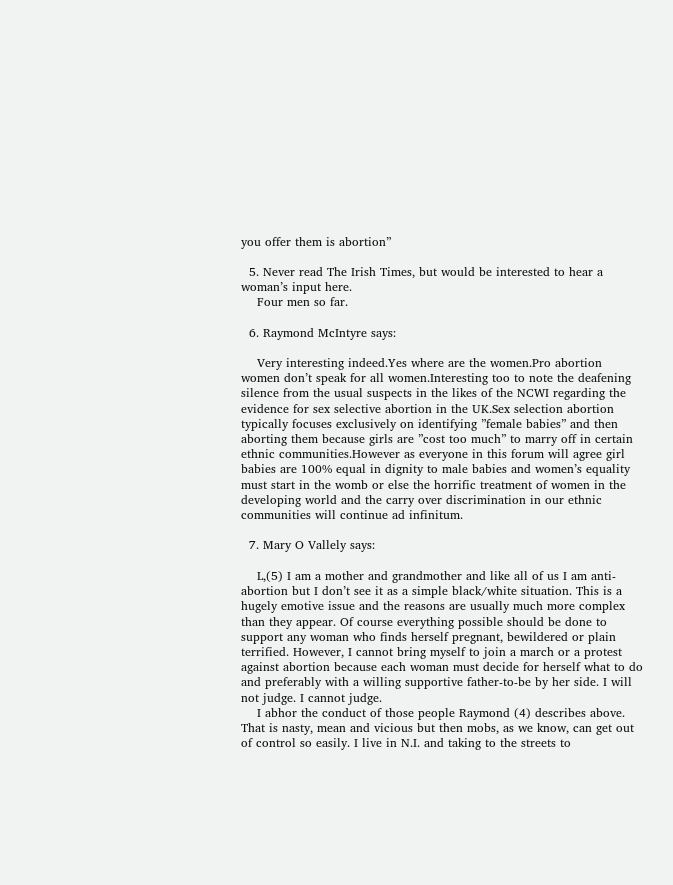you offer them is abortion”

  5. Never read The Irish Times, but would be interested to hear a woman’s input here.
    Four men so far.

  6. Raymond McIntyre says:

    Very interesting indeed.Yes where are the women.Pro abortion women don’t speak for all women.Interesting too to note the deafening silence from the usual suspects in the likes of the NCWI regarding the evidence for sex selective abortion in the UK.Sex selection abortion typically focuses exclusively on identifying ”female babies” and then aborting them because girls are ”cost too much” to marry off in certain ethnic communities.However as everyone in this forum will agree girl babies are 100% equal in dignity to male babies and women’s equality must start in the womb or else the horrific treatment of women in the developing world and the carry over discrimination in our ethnic communities will continue ad infinitum.

  7. Mary O Vallely says:

    L,(5) I am a mother and grandmother and like all of us I am anti-abortion but I don’t see it as a simple black/white situation. This is a hugely emotive issue and the reasons are usually much more complex than they appear. Of course everything possible should be done to support any woman who finds herself pregnant, bewildered or plain terrified. However, I cannot bring myself to join a march or a protest against abortion because each woman must decide for herself what to do and preferably with a willing supportive father-to-be by her side. I will not judge. I cannot judge.
    I abhor the conduct of those people Raymond (4) describes above. That is nasty, mean and vicious but then mobs, as we know, can get out of control so easily. I live in N.I. and taking to the streets to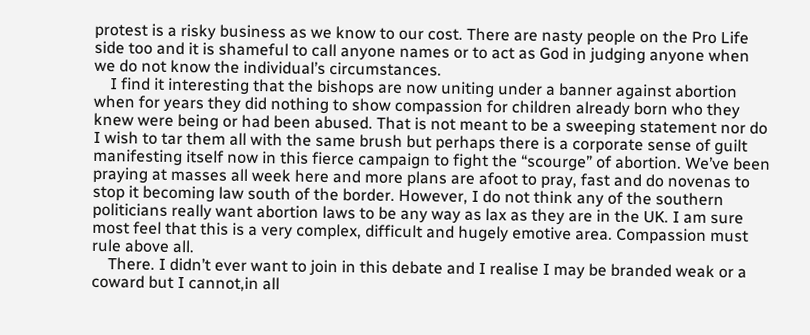protest is a risky business as we know to our cost. There are nasty people on the Pro Life side too and it is shameful to call anyone names or to act as God in judging anyone when we do not know the individual’s circumstances.
    I find it interesting that the bishops are now uniting under a banner against abortion when for years they did nothing to show compassion for children already born who they knew were being or had been abused. That is not meant to be a sweeping statement nor do I wish to tar them all with the same brush but perhaps there is a corporate sense of guilt manifesting itself now in this fierce campaign to fight the “scourge” of abortion. We’ve been praying at masses all week here and more plans are afoot to pray, fast and do novenas to stop it becoming law south of the border. However, I do not think any of the southern politicians really want abortion laws to be any way as lax as they are in the UK. I am sure most feel that this is a very complex, difficult and hugely emotive area. Compassion must rule above all.
    There. I didn’t ever want to join in this debate and I realise I may be branded weak or a coward but I cannot,in all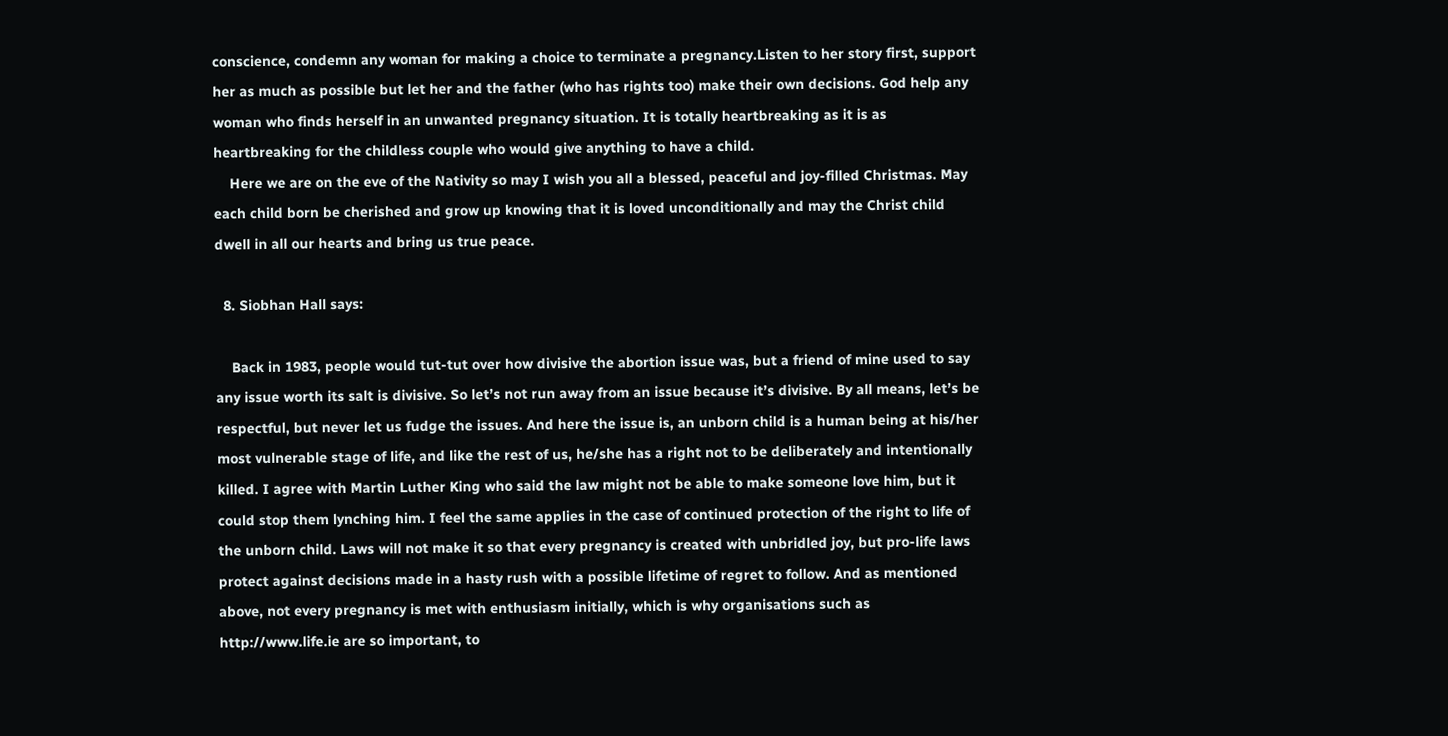conscience, condemn any woman for making a choice to terminate a pregnancy.Listen to her story first, support her as much as possible but let her and the father (who has rights too) make their own decisions. God help any woman who finds herself in an unwanted pregnancy situation. It is totally heartbreaking as it is as heartbreaking for the childless couple who would give anything to have a child.
    Here we are on the eve of the Nativity so may I wish you all a blessed, peaceful and joy-filled Christmas. May each child born be cherished and grow up knowing that it is loved unconditionally and may the Christ child dwell in all our hearts and bring us true peace.

  8. Siobhan Hall says:

    Back in 1983, people would tut-tut over how divisive the abortion issue was, but a friend of mine used to say any issue worth its salt is divisive. So let’s not run away from an issue because it’s divisive. By all means, let’s be respectful, but never let us fudge the issues. And here the issue is, an unborn child is a human being at his/her most vulnerable stage of life, and like the rest of us, he/she has a right not to be deliberately and intentionally killed. I agree with Martin Luther King who said the law might not be able to make someone love him, but it could stop them lynching him. I feel the same applies in the case of continued protection of the right to life of the unborn child. Laws will not make it so that every pregnancy is created with unbridled joy, but pro-life laws protect against decisions made in a hasty rush with a possible lifetime of regret to follow. And as mentioned above, not every pregnancy is met with enthusiasm initially, which is why organisations such as http://www.life.ie are so important, to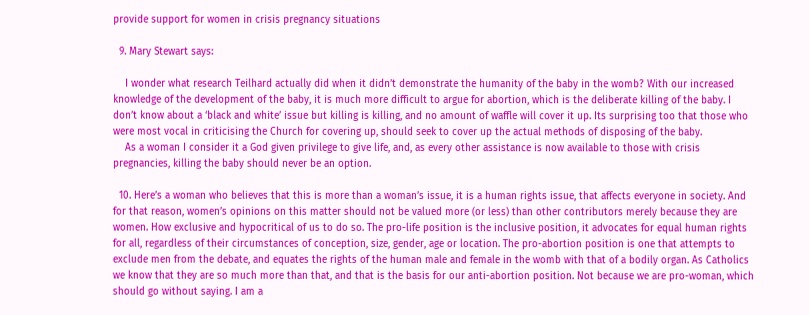provide support for women in crisis pregnancy situations

  9. Mary Stewart says:

    I wonder what research Teilhard actually did when it didn’t demonstrate the humanity of the baby in the womb? With our increased knowledge of the development of the baby, it is much more difficult to argue for abortion, which is the deliberate killing of the baby. I don’t know about a ‘black and white’ issue but killing is killing, and no amount of waffle will cover it up. Its surprising too that those who were most vocal in criticising the Church for covering up, should seek to cover up the actual methods of disposing of the baby.
    As a woman I consider it a God given privilege to give life, and, as every other assistance is now available to those with crisis pregnancies, killing the baby should never be an option.

  10. Here’s a woman who believes that this is more than a woman’s issue, it is a human rights issue, that affects everyone in society. And for that reason, women’s opinions on this matter should not be valued more (or less) than other contributors merely because they are women. How exclusive and hypocritical of us to do so. The pro-life position is the inclusive position, it advocates for equal human rights for all, regardless of their circumstances of conception, size, gender, age or location. The pro-abortion position is one that attempts to exclude men from the debate, and equates the rights of the human male and female in the womb with that of a bodily organ. As Catholics we know that they are so much more than that, and that is the basis for our anti-abortion position. Not because we are pro-woman, which should go without saying. I am a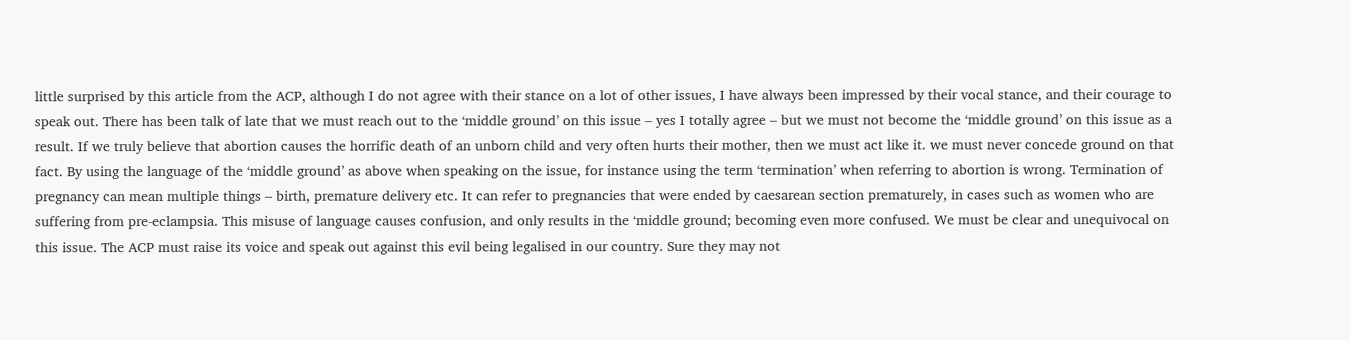little surprised by this article from the ACP, although I do not agree with their stance on a lot of other issues, I have always been impressed by their vocal stance, and their courage to speak out. There has been talk of late that we must reach out to the ‘middle ground’ on this issue – yes I totally agree – but we must not become the ‘middle ground’ on this issue as a result. If we truly believe that abortion causes the horrific death of an unborn child and very often hurts their mother, then we must act like it. we must never concede ground on that fact. By using the language of the ‘middle ground’ as above when speaking on the issue, for instance using the term ‘termination’ when referring to abortion is wrong. Termination of pregnancy can mean multiple things – birth, premature delivery etc. It can refer to pregnancies that were ended by caesarean section prematurely, in cases such as women who are suffering from pre-eclampsia. This misuse of language causes confusion, and only results in the ‘middle ground; becoming even more confused. We must be clear and unequivocal on this issue. The ACP must raise its voice and speak out against this evil being legalised in our country. Sure they may not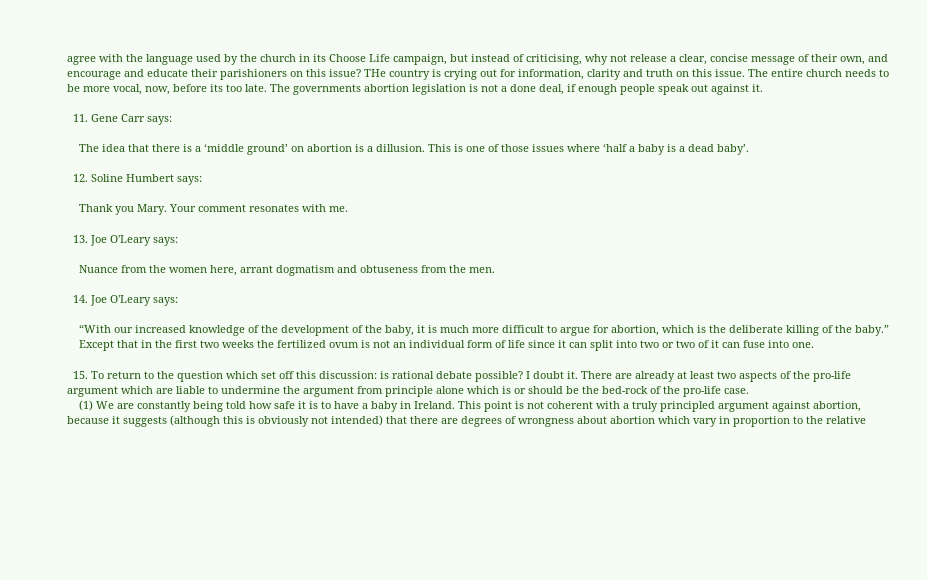agree with the language used by the church in its Choose Life campaign, but instead of criticising, why not release a clear, concise message of their own, and encourage and educate their parishioners on this issue? THe country is crying out for information, clarity and truth on this issue. The entire church needs to be more vocal, now, before its too late. The governments abortion legislation is not a done deal, if enough people speak out against it.

  11. Gene Carr says:

    The idea that there is a ‘middle ground’ on abortion is a dillusion. This is one of those issues where ‘half a baby is a dead baby’.

  12. Soline Humbert says:

    Thank you Mary. Your comment resonates with me.

  13. Joe O'Leary says:

    Nuance from the women here, arrant dogmatism and obtuseness from the men.

  14. Joe O'Leary says:

    “With our increased knowledge of the development of the baby, it is much more difficult to argue for abortion, which is the deliberate killing of the baby.”
    Except that in the first two weeks the fertilized ovum is not an individual form of life since it can split into two or two of it can fuse into one.

  15. To return to the question which set off this discussion: is rational debate possible? I doubt it. There are already at least two aspects of the pro-life argument which are liable to undermine the argument from principle alone which is or should be the bed-rock of the pro-life case.
    (1) We are constantly being told how safe it is to have a baby in Ireland. This point is not coherent with a truly principled argument against abortion, because it suggests (although this is obviously not intended) that there are degrees of wrongness about abortion which vary in proportion to the relative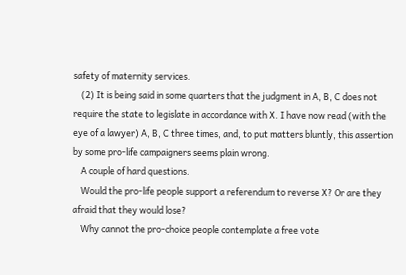safety of maternity services.
    (2) It is being said in some quarters that the judgment in A, B, C does not require the state to legislate in accordance with X. I have now read (with the eye of a lawyer) A, B, C three times, and, to put matters bluntly, this assertion by some pro-life campaigners seems plain wrong.
    A couple of hard questions.
    Would the pro-life people support a referendum to reverse X? Or are they afraid that they would lose?
    Why cannot the pro-choice people contemplate a free vote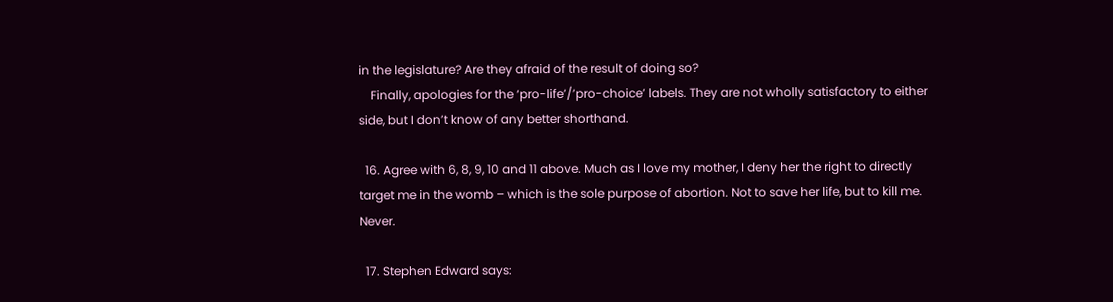in the legislature? Are they afraid of the result of doing so?
    Finally, apologies for the ‘pro-life’/’pro-choice’ labels. They are not wholly satisfactory to either side, but I don’t know of any better shorthand.

  16. Agree with 6, 8, 9, 10 and 11 above. Much as I love my mother, I deny her the right to directly target me in the womb – which is the sole purpose of abortion. Not to save her life, but to kill me. Never.

  17. Stephen Edward says: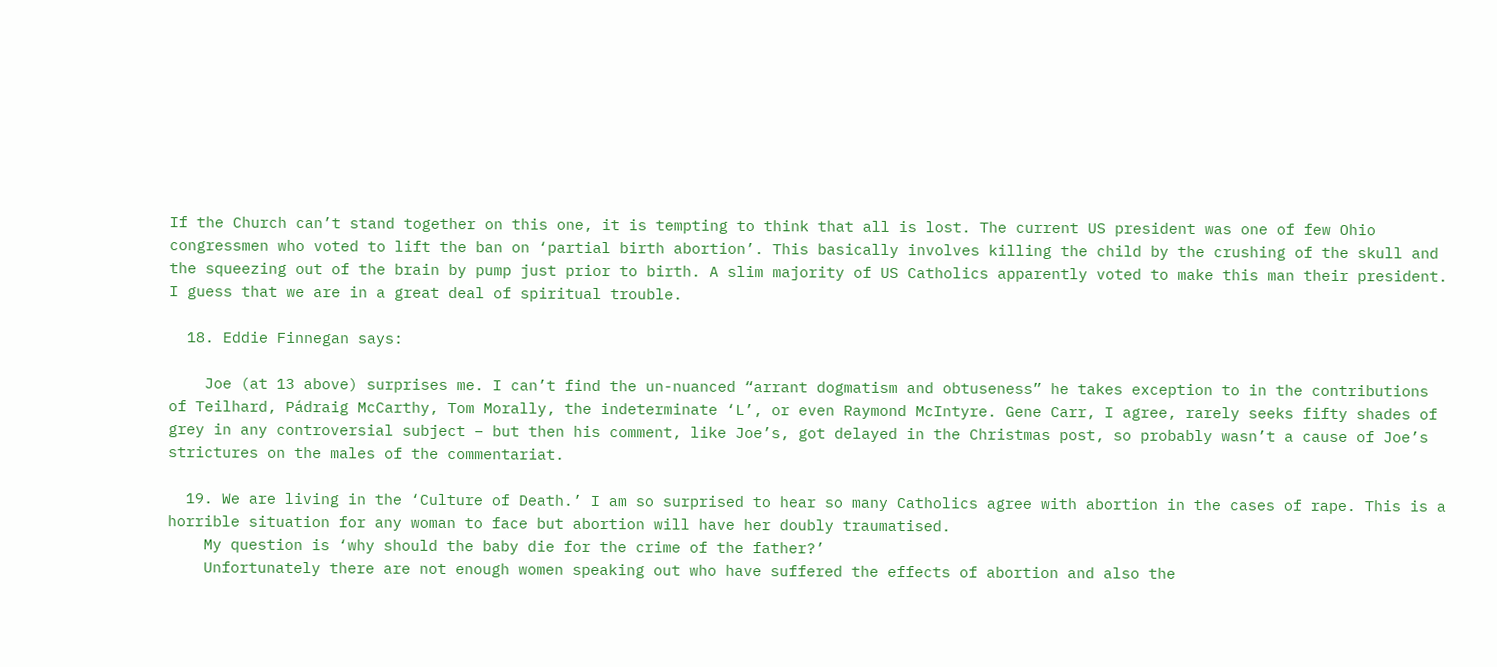If the Church can’t stand together on this one, it is tempting to think that all is lost. The current US president was one of few Ohio congressmen who voted to lift the ban on ‘partial birth abortion’. This basically involves killing the child by the crushing of the skull and the squeezing out of the brain by pump just prior to birth. A slim majority of US Catholics apparently voted to make this man their president. I guess that we are in a great deal of spiritual trouble.

  18. Eddie Finnegan says:

    Joe (at 13 above) surprises me. I can’t find the un-nuanced “arrant dogmatism and obtuseness” he takes exception to in the contributions of Teilhard, Pádraig McCarthy, Tom Morally, the indeterminate ‘L’, or even Raymond McIntyre. Gene Carr, I agree, rarely seeks fifty shades of grey in any controversial subject – but then his comment, like Joe’s, got delayed in the Christmas post, so probably wasn’t a cause of Joe’s strictures on the males of the commentariat.

  19. We are living in the ‘Culture of Death.’ I am so surprised to hear so many Catholics agree with abortion in the cases of rape. This is a horrible situation for any woman to face but abortion will have her doubly traumatised.
    My question is ‘why should the baby die for the crime of the father?’
    Unfortunately there are not enough women speaking out who have suffered the effects of abortion and also the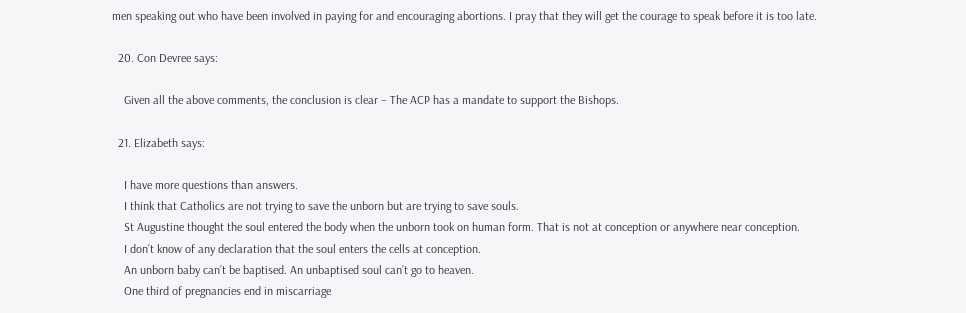men speaking out who have been involved in paying for and encouraging abortions. I pray that they will get the courage to speak before it is too late.

  20. Con Devree says:

    Given all the above comments, the conclusion is clear – The ACP has a mandate to support the Bishops.

  21. Elizabeth says:

    I have more questions than answers.
    I think that Catholics are not trying to save the unborn but are trying to save souls.
    St Augustine thought the soul entered the body when the unborn took on human form. That is not at conception or anywhere near conception.
    I don’t know of any declaration that the soul enters the cells at conception.
    An unborn baby can’t be baptised. An unbaptised soul can’t go to heaven.
    One third of pregnancies end in miscarriage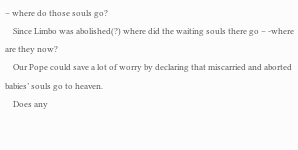– where do those souls go?
    Since Limbo was abolished(?) where did the waiting souls there go – -where are they now?
    Our Pope could save a lot of worry by declaring that miscarried and aborted babies’ souls go to heaven.
    Does any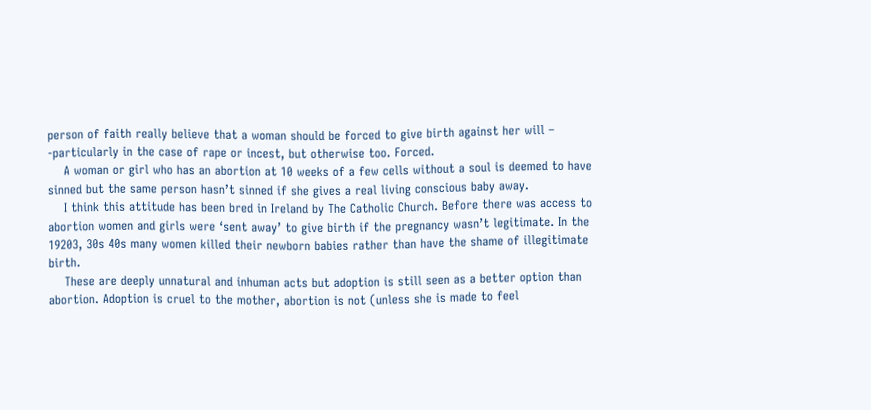person of faith really believe that a woman should be forced to give birth against her will – -particularly in the case of rape or incest, but otherwise too. Forced.
    A woman or girl who has an abortion at 10 weeks of a few cells without a soul is deemed to have sinned but the same person hasn’t sinned if she gives a real living conscious baby away.
    I think this attitude has been bred in Ireland by The Catholic Church. Before there was access to abortion women and girls were ‘sent away’ to give birth if the pregnancy wasn’t legitimate. In the 19203, 30s 40s many women killed their newborn babies rather than have the shame of illegitimate birth.
    These are deeply unnatural and inhuman acts but adoption is still seen as a better option than abortion. Adoption is cruel to the mother, abortion is not (unless she is made to feel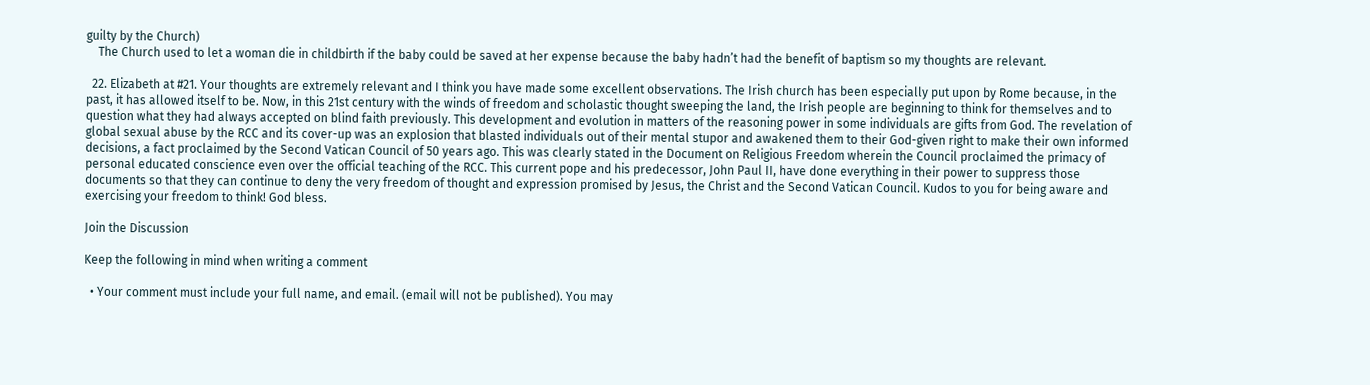guilty by the Church)
    The Church used to let a woman die in childbirth if the baby could be saved at her expense because the baby hadn’t had the benefit of baptism so my thoughts are relevant.

  22. Elizabeth at #21. Your thoughts are extremely relevant and I think you have made some excellent observations. The Irish church has been especially put upon by Rome because, in the past, it has allowed itself to be. Now, in this 21st century with the winds of freedom and scholastic thought sweeping the land, the Irish people are beginning to think for themselves and to question what they had always accepted on blind faith previously. This development and evolution in matters of the reasoning power in some individuals are gifts from God. The revelation of global sexual abuse by the RCC and its cover-up was an explosion that blasted individuals out of their mental stupor and awakened them to their God-given right to make their own informed decisions, a fact proclaimed by the Second Vatican Council of 50 years ago. This was clearly stated in the Document on Religious Freedom wherein the Council proclaimed the primacy of personal educated conscience even over the official teaching of the RCC. This current pope and his predecessor, John Paul II, have done everything in their power to suppress those documents so that they can continue to deny the very freedom of thought and expression promised by Jesus, the Christ and the Second Vatican Council. Kudos to you for being aware and exercising your freedom to think! God bless.

Join the Discussion

Keep the following in mind when writing a comment

  • Your comment must include your full name, and email. (email will not be published). You may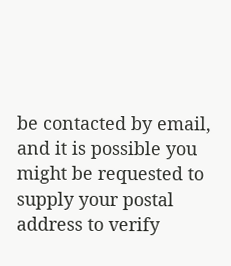be contacted by email, and it is possible you might be requested to supply your postal address to verify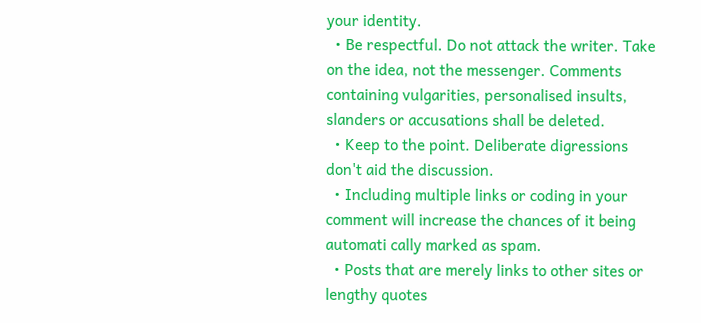your identity.
  • Be respectful. Do not attack the writer. Take on the idea, not the messenger. Comments containing vulgarities, personalised insults, slanders or accusations shall be deleted.
  • Keep to the point. Deliberate digressions don't aid the discussion.
  • Including multiple links or coding in your comment will increase the chances of it being automati cally marked as spam.
  • Posts that are merely links to other sites or lengthy quotes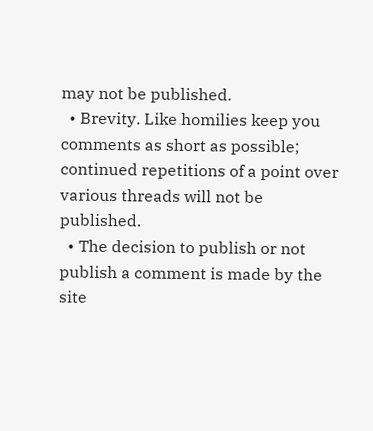may not be published.
  • Brevity. Like homilies keep you comments as short as possible; continued repetitions of a point over various threads will not be published.
  • The decision to publish or not publish a comment is made by the site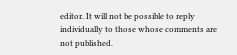editor. It will not be possible to reply individually to those whose comments are not published.